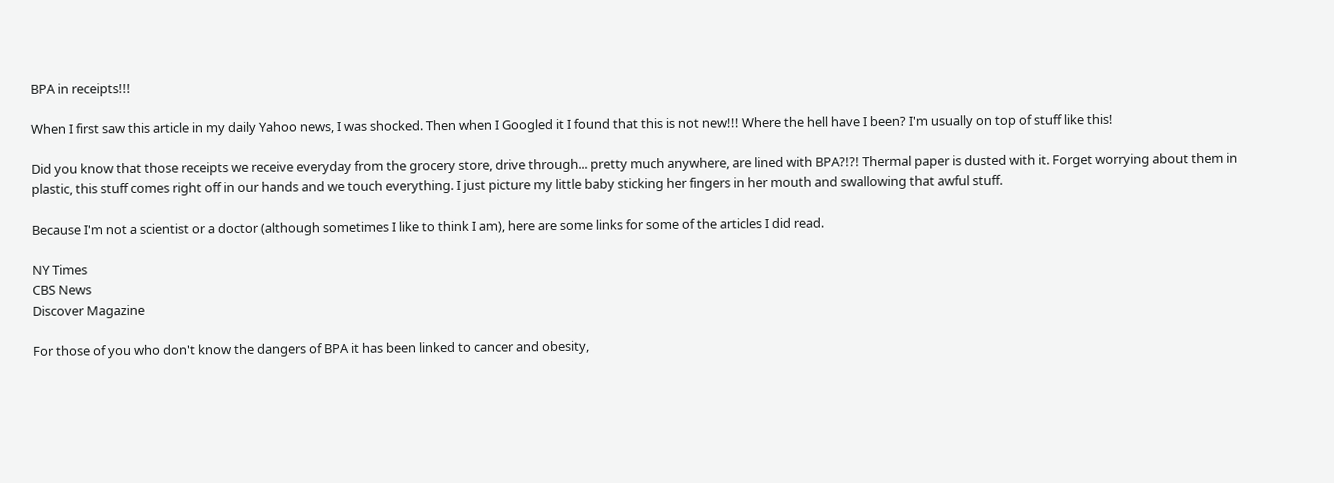BPA in receipts!!!

When I first saw this article in my daily Yahoo news, I was shocked. Then when I Googled it I found that this is not new!!! Where the hell have I been? I'm usually on top of stuff like this!

Did you know that those receipts we receive everyday from the grocery store, drive through... pretty much anywhere, are lined with BPA?!?! Thermal paper is dusted with it. Forget worrying about them in plastic, this stuff comes right off in our hands and we touch everything. I just picture my little baby sticking her fingers in her mouth and swallowing that awful stuff.

Because I'm not a scientist or a doctor (although sometimes I like to think I am), here are some links for some of the articles I did read.

NY Times
CBS News
Discover Magazine

For those of you who don't know the dangers of BPA it has been linked to cancer and obesity,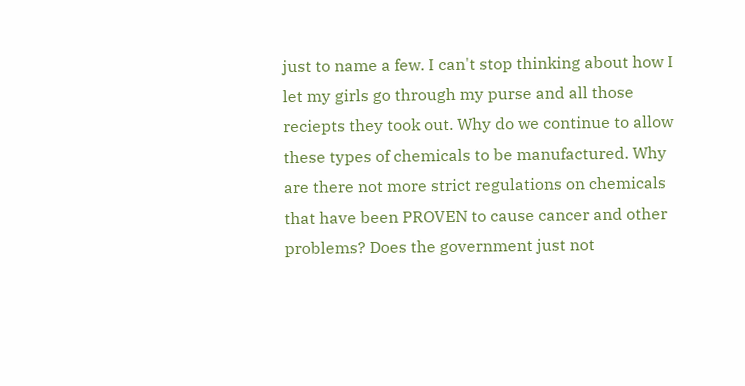just to name a few. I can't stop thinking about how I let my girls go through my purse and all those reciepts they took out. Why do we continue to allow these types of chemicals to be manufactured. Why are there not more strict regulations on chemicals that have been PROVEN to cause cancer and other problems? Does the government just not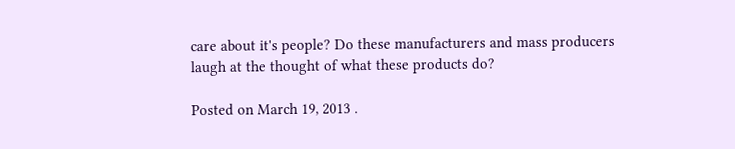care about it's people? Do these manufacturers and mass producers laugh at the thought of what these products do?

Posted on March 19, 2013 .